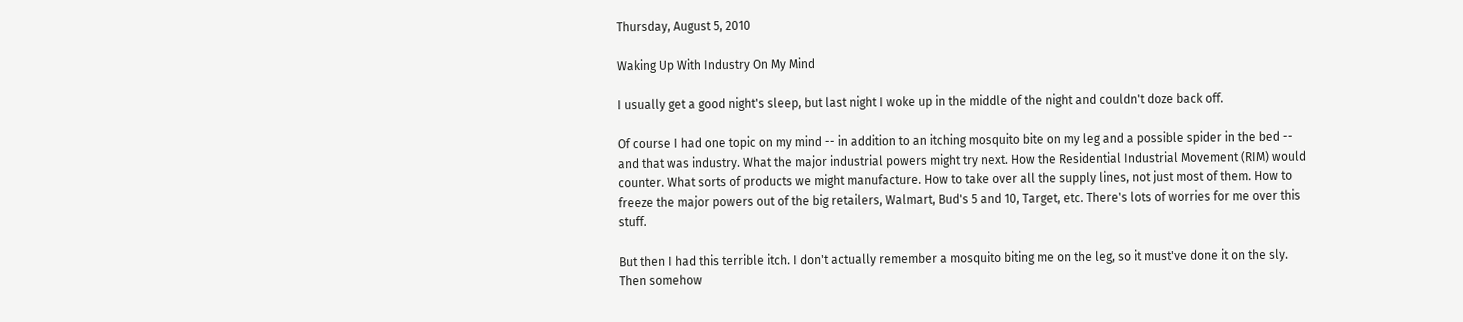Thursday, August 5, 2010

Waking Up With Industry On My Mind

I usually get a good night's sleep, but last night I woke up in the middle of the night and couldn't doze back off.

Of course I had one topic on my mind -- in addition to an itching mosquito bite on my leg and a possible spider in the bed -- and that was industry. What the major industrial powers might try next. How the Residential Industrial Movement (RIM) would counter. What sorts of products we might manufacture. How to take over all the supply lines, not just most of them. How to freeze the major powers out of the big retailers, Walmart, Bud's 5 and 10, Target, etc. There's lots of worries for me over this stuff.

But then I had this terrible itch. I don't actually remember a mosquito biting me on the leg, so it must've done it on the sly. Then somehow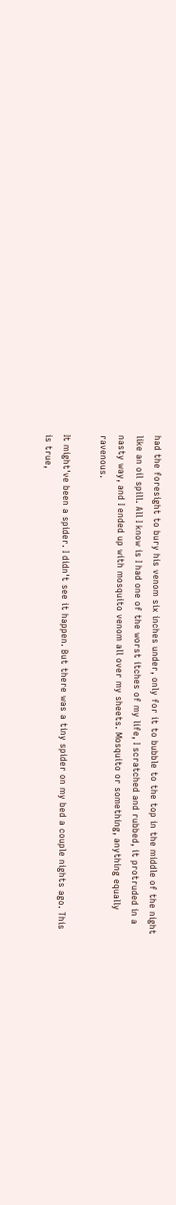had the foresight to bury his venom six inches under, only for it to bubble to the top in the middle of the night like an oil spill. All I know is I had one of the worst itches of my life, I scratched and rubbed, it protruded in a nasty way, and I ended up with mosquito venom all over my sheets. Mosquito or something, anything equally ravenous.

It might've been a spider. I didn't see it happen. But there was a tiny spider on my bed a couple nights ago. This is true,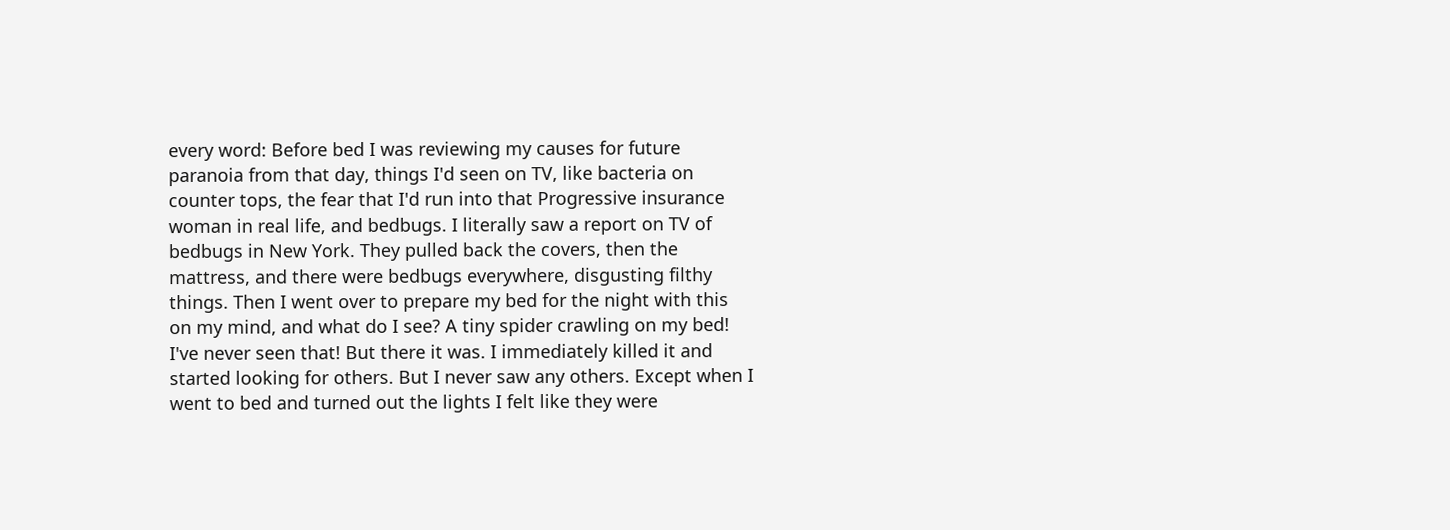every word: Before bed I was reviewing my causes for future paranoia from that day, things I'd seen on TV, like bacteria on counter tops, the fear that I'd run into that Progressive insurance woman in real life, and bedbugs. I literally saw a report on TV of bedbugs in New York. They pulled back the covers, then the mattress, and there were bedbugs everywhere, disgusting filthy things. Then I went over to prepare my bed for the night with this on my mind, and what do I see? A tiny spider crawling on my bed! I've never seen that! But there it was. I immediately killed it and started looking for others. But I never saw any others. Except when I went to bed and turned out the lights I felt like they were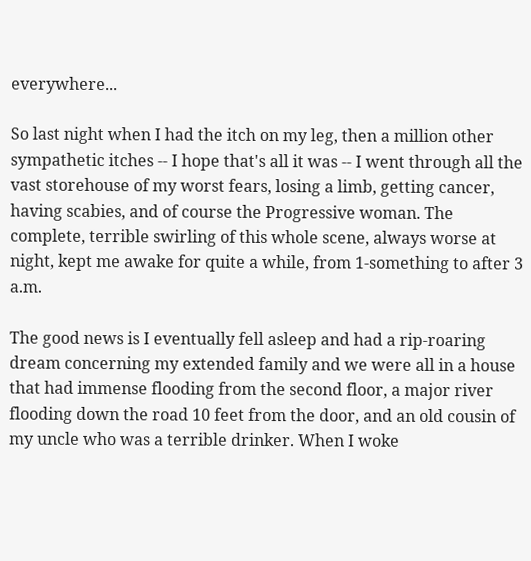everywhere...

So last night when I had the itch on my leg, then a million other sympathetic itches -- I hope that's all it was -- I went through all the vast storehouse of my worst fears, losing a limb, getting cancer, having scabies, and of course the Progressive woman. The complete, terrible swirling of this whole scene, always worse at night, kept me awake for quite a while, from 1-something to after 3 a.m.

The good news is I eventually fell asleep and had a rip-roaring dream concerning my extended family and we were all in a house that had immense flooding from the second floor, a major river flooding down the road 10 feet from the door, and an old cousin of my uncle who was a terrible drinker. When I woke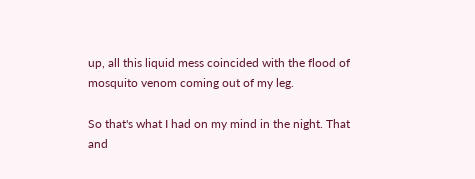up, all this liquid mess coincided with the flood of mosquito venom coming out of my leg.

So that's what I had on my mind in the night. That and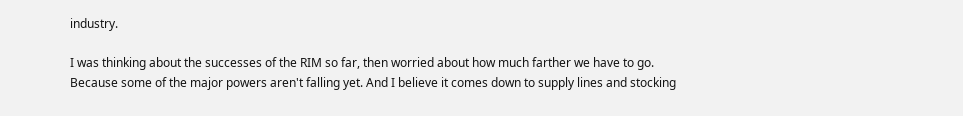industry.

I was thinking about the successes of the RIM so far, then worried about how much farther we have to go. Because some of the major powers aren't falling yet. And I believe it comes down to supply lines and stocking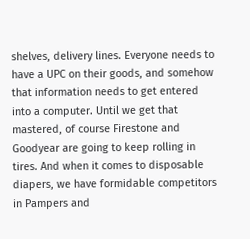shelves, delivery lines. Everyone needs to have a UPC on their goods, and somehow that information needs to get entered into a computer. Until we get that mastered, of course Firestone and Goodyear are going to keep rolling in tires. And when it comes to disposable diapers, we have formidable competitors in Pampers and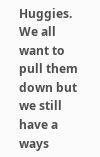Huggies. We all want to pull them down but we still have a ways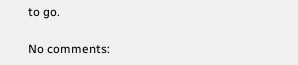to go.

No comments: